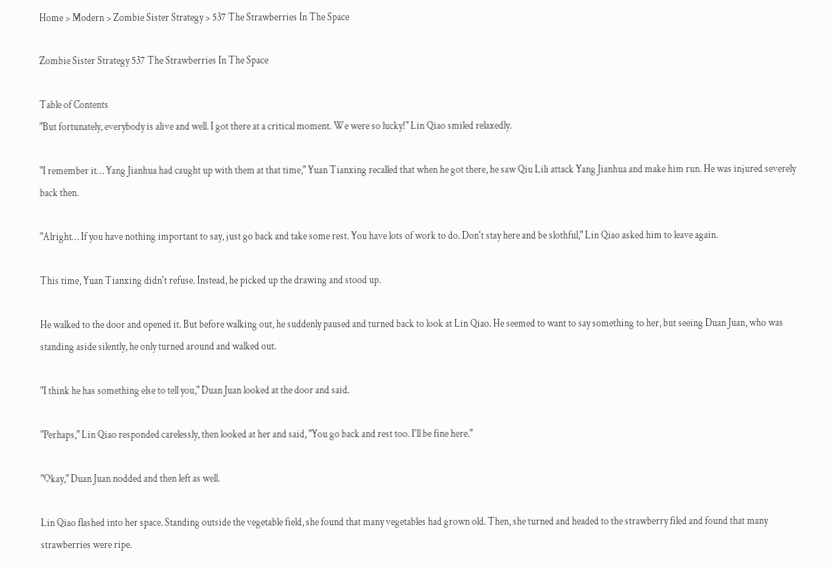Home > Modern > Zombie Sister Strategy > 537 The Strawberries In The Space

Zombie Sister Strategy 537 The Strawberries In The Space

Table of Contents
"But fortunately, everybody is alive and well. I got there at a critical moment. We were so lucky!" Lin Qiao smiled relaxedly.

"I remember it… Yang Jianhua had caught up with them at that time," Yuan Tianxing recalled that when he got there, he saw Qiu Lili attack Yang Jianhua and make him run. He was injured severely back then.

"Alright… If you have nothing important to say, just go back and take some rest. You have lots of work to do. Don't stay here and be slothful," Lin Qiao asked him to leave again.

This time, Yuan Tianxing didn't refuse. Instead, he picked up the drawing and stood up.

He walked to the door and opened it. But before walking out, he suddenly paused and turned back to look at Lin Qiao. He seemed to want to say something to her, but seeing Duan Juan, who was standing aside silently, he only turned around and walked out.

"I think he has something else to tell you," Duan Juan looked at the door and said.

"Perhaps," Lin Qiao responded carelessly, then looked at her and said, "You go back and rest too. I'll be fine here."

"Okay," Duan Juan nodded and then left as well.

Lin Qiao flashed into her space. Standing outside the vegetable field, she found that many vegetables had grown old. Then, she turned and headed to the strawberry filed and found that many strawberries were ripe.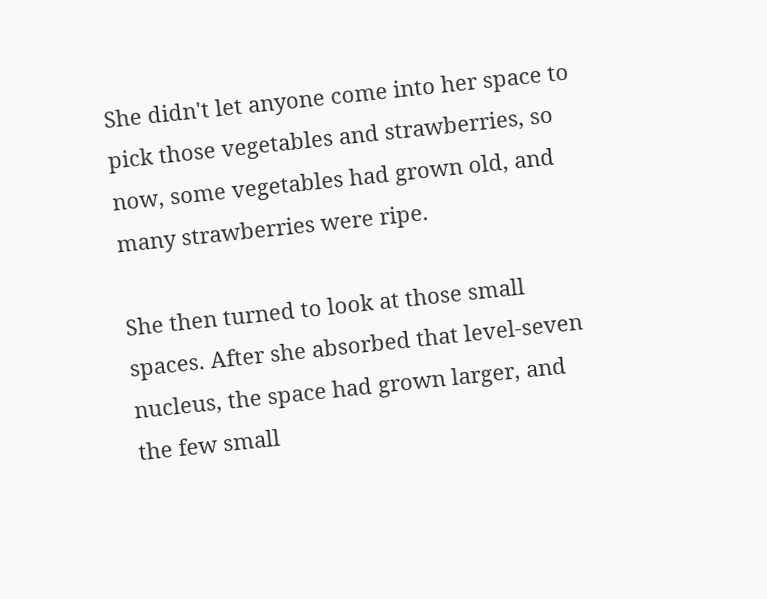She didn't let anyone come into her space to pick those vegetables and strawberries, so now, some vegetables had grown old, and many strawberries were ripe.

She then turned to look at those small spaces. After she absorbed that level-seven nucleus, the space had grown larger, and the few small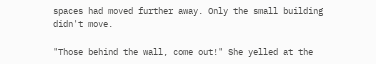spaces had moved further away. Only the small building didn't move.

"Those behind the wall, come out!" She yelled at the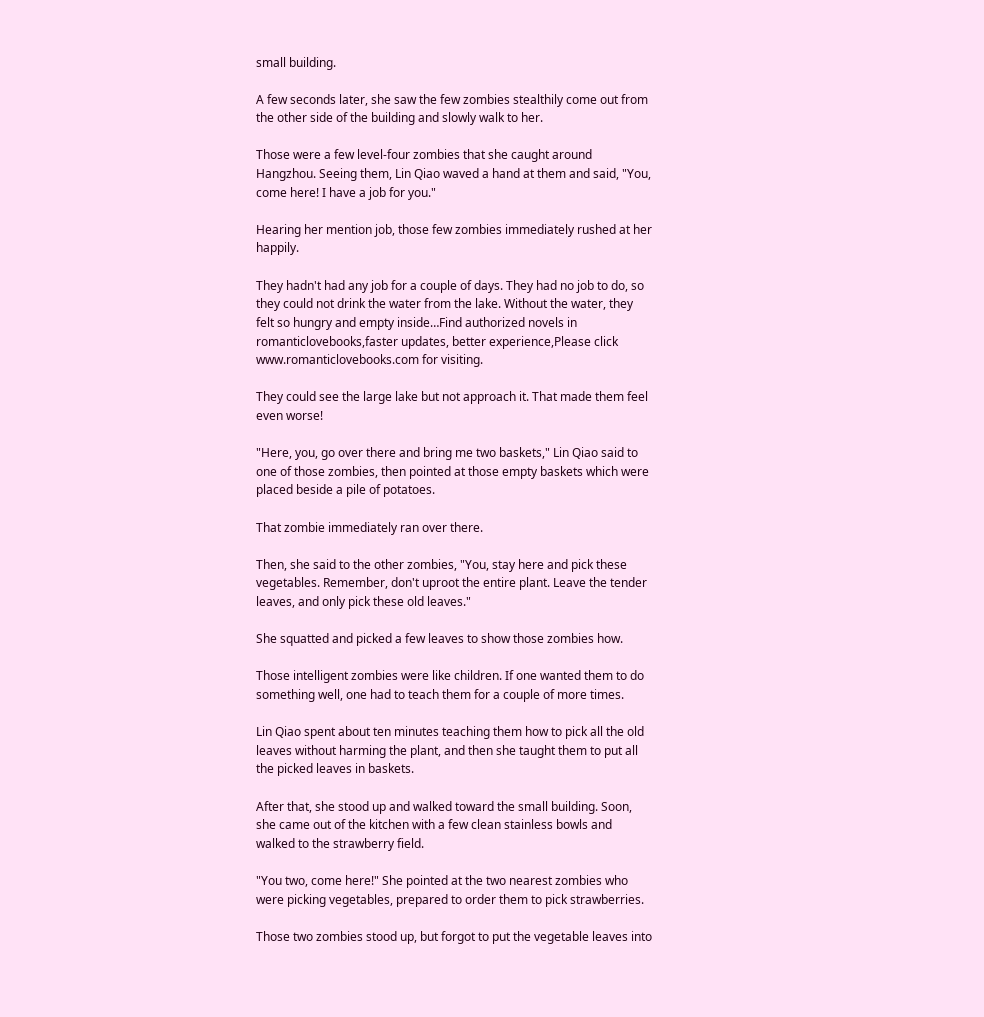small building.

A few seconds later, she saw the few zombies stealthily come out from the other side of the building and slowly walk to her.

Those were a few level-four zombies that she caught around Hangzhou. Seeing them, Lin Qiao waved a hand at them and said, "You, come here! I have a job for you."

Hearing her mention job, those few zombies immediately rushed at her happily.

They hadn't had any job for a couple of days. They had no job to do, so they could not drink the water from the lake. Without the water, they felt so hungry and empty inside…Find authorized novels in romanticlovebooks,faster updates, better experience,Please click www.romanticlovebooks.com for visiting.

They could see the large lake but not approach it. That made them feel even worse!

"Here, you, go over there and bring me two baskets," Lin Qiao said to one of those zombies, then pointed at those empty baskets which were placed beside a pile of potatoes.

That zombie immediately ran over there.

Then, she said to the other zombies, "You, stay here and pick these vegetables. Remember, don't uproot the entire plant. Leave the tender leaves, and only pick these old leaves."

She squatted and picked a few leaves to show those zombies how.

Those intelligent zombies were like children. If one wanted them to do something well, one had to teach them for a couple of more times.

Lin Qiao spent about ten minutes teaching them how to pick all the old leaves without harming the plant, and then she taught them to put all the picked leaves in baskets.

After that, she stood up and walked toward the small building. Soon, she came out of the kitchen with a few clean stainless bowls and walked to the strawberry field.

"You two, come here!" She pointed at the two nearest zombies who were picking vegetables, prepared to order them to pick strawberries.

Those two zombies stood up, but forgot to put the vegetable leaves into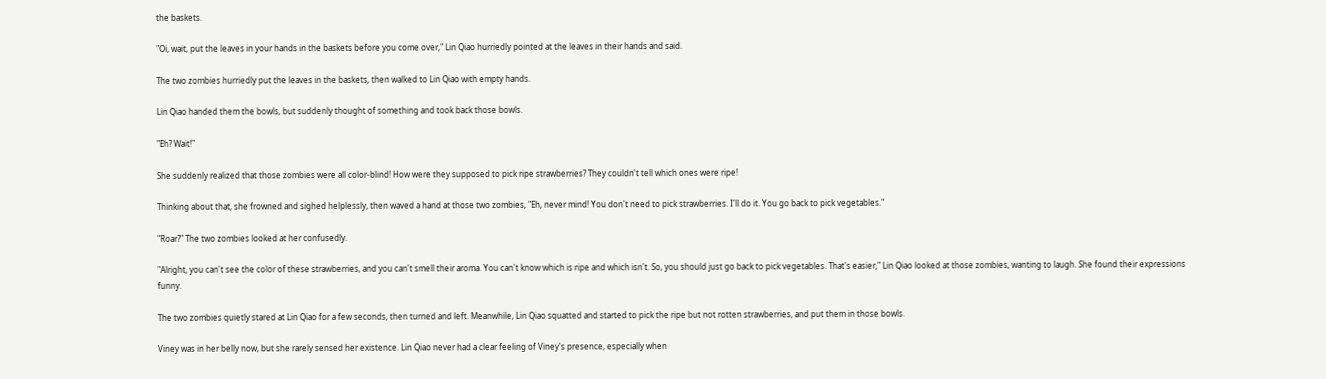the baskets.

"Oi, wait, put the leaves in your hands in the baskets before you come over," Lin Qiao hurriedly pointed at the leaves in their hands and said.

The two zombies hurriedly put the leaves in the baskets, then walked to Lin Qiao with empty hands.

Lin Qiao handed them the bowls, but suddenly thought of something and took back those bowls.

"Eh? Wait!"

She suddenly realized that those zombies were all color-blind! How were they supposed to pick ripe strawberries? They couldn't tell which ones were ripe!

Thinking about that, she frowned and sighed helplessly, then waved a hand at those two zombies, "Eh, never mind! You don't need to pick strawberries. I'll do it. You go back to pick vegetables."

"Roar?" The two zombies looked at her confusedly.

"Alright, you can't see the color of these strawberries, and you can't smell their aroma. You can't know which is ripe and which isn't. So, you should just go back to pick vegetables. That's easier," Lin Qiao looked at those zombies, wanting to laugh. She found their expressions funny.

The two zombies quietly stared at Lin Qiao for a few seconds, then turned and left. Meanwhile, Lin Qiao squatted and started to pick the ripe but not rotten strawberries, and put them in those bowls.

Viney was in her belly now, but she rarely sensed her existence. Lin Qiao never had a clear feeling of Viney's presence, especially when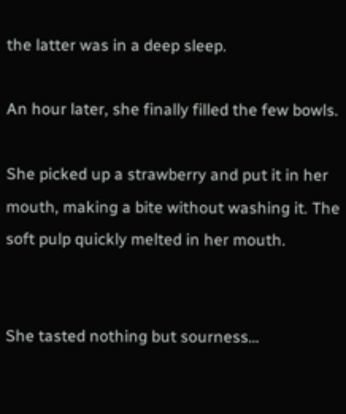the latter was in a deep sleep.

An hour later, she finally filled the few bowls.

She picked up a strawberry and put it in her mouth, making a bite without washing it. The soft pulp quickly melted in her mouth.


She tasted nothing but sourness…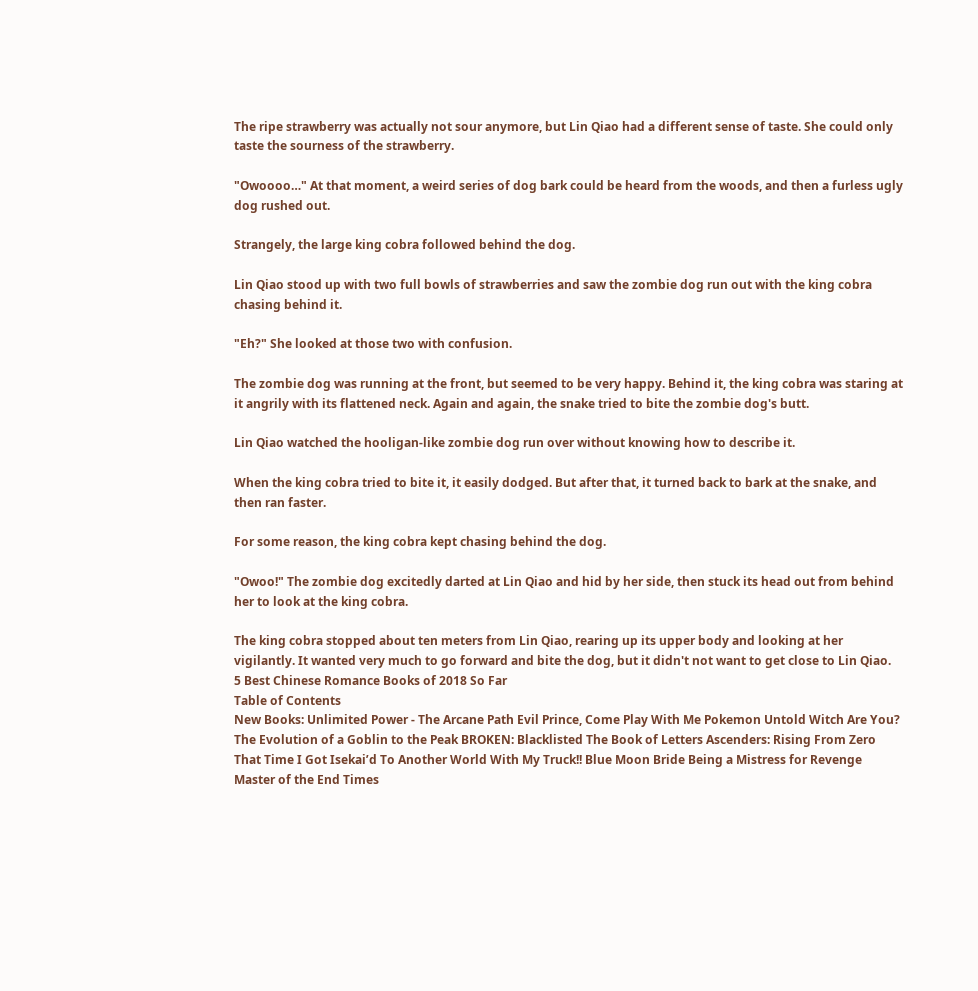The ripe strawberry was actually not sour anymore, but Lin Qiao had a different sense of taste. She could only taste the sourness of the strawberry.

"Owoooo…" At that moment, a weird series of dog bark could be heard from the woods, and then a furless ugly dog rushed out.

Strangely, the large king cobra followed behind the dog.

Lin Qiao stood up with two full bowls of strawberries and saw the zombie dog run out with the king cobra chasing behind it.

"Eh?" She looked at those two with confusion.

The zombie dog was running at the front, but seemed to be very happy. Behind it, the king cobra was staring at it angrily with its flattened neck. Again and again, the snake tried to bite the zombie dog's butt.

Lin Qiao watched the hooligan-like zombie dog run over without knowing how to describe it.

When the king cobra tried to bite it, it easily dodged. But after that, it turned back to bark at the snake, and then ran faster.

For some reason, the king cobra kept chasing behind the dog.

"Owoo!" The zombie dog excitedly darted at Lin Qiao and hid by her side, then stuck its head out from behind her to look at the king cobra.

The king cobra stopped about ten meters from Lin Qiao, rearing up its upper body and looking at her vigilantly. It wanted very much to go forward and bite the dog, but it didn't not want to get close to Lin Qiao.
5 Best Chinese Romance Books of 2018 So Far
Table of Contents
New Books: Unlimited Power - The Arcane Path Evil Prince, Come Play With Me Pokemon Untold Witch Are You? The Evolution of a Goblin to the Peak BROKEN: Blacklisted The Book of Letters Ascenders: Rising From Zero That Time I Got Isekai’d To Another World With My Truck!! Blue Moon Bride Being a Mistress for Revenge Master of the End Times